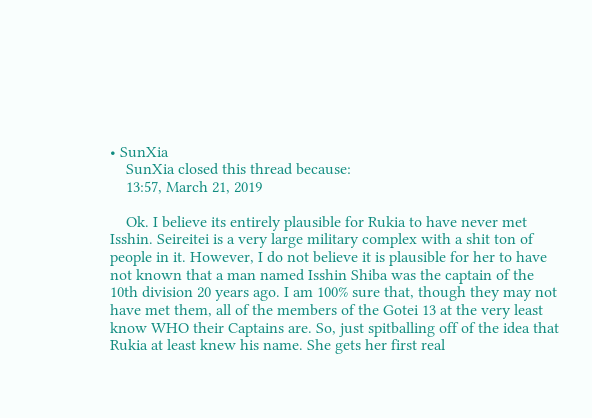• SunXia
    SunXia closed this thread because:
    13:57, March 21, 2019

    Ok. I believe its entirely plausible for Rukia to have never met Isshin. Seireitei is a very large military complex with a shit ton of people in it. However, I do not believe it is plausible for her to have not known that a man named Isshin Shiba was the captain of the 10th division 20 years ago. I am 100% sure that, though they may not have met them, all of the members of the Gotei 13 at the very least know WHO their Captains are. So, just spitballing off of the idea that Rukia at least knew his name. She gets her first real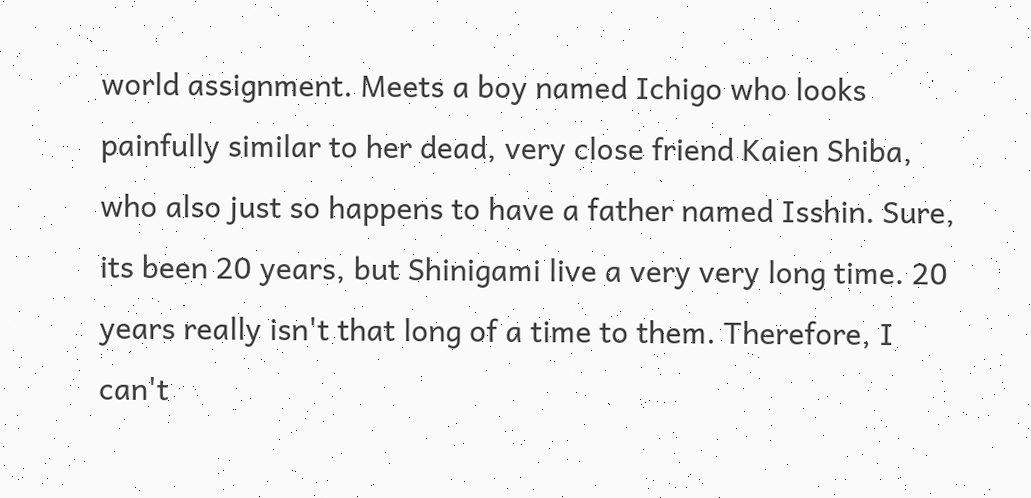world assignment. Meets a boy named Ichigo who looks painfully similar to her dead, very close friend Kaien Shiba, who also just so happens to have a father named Isshin. Sure, its been 20 years, but Shinigami live a very very long time. 20 years really isn't that long of a time to them. Therefore, I can't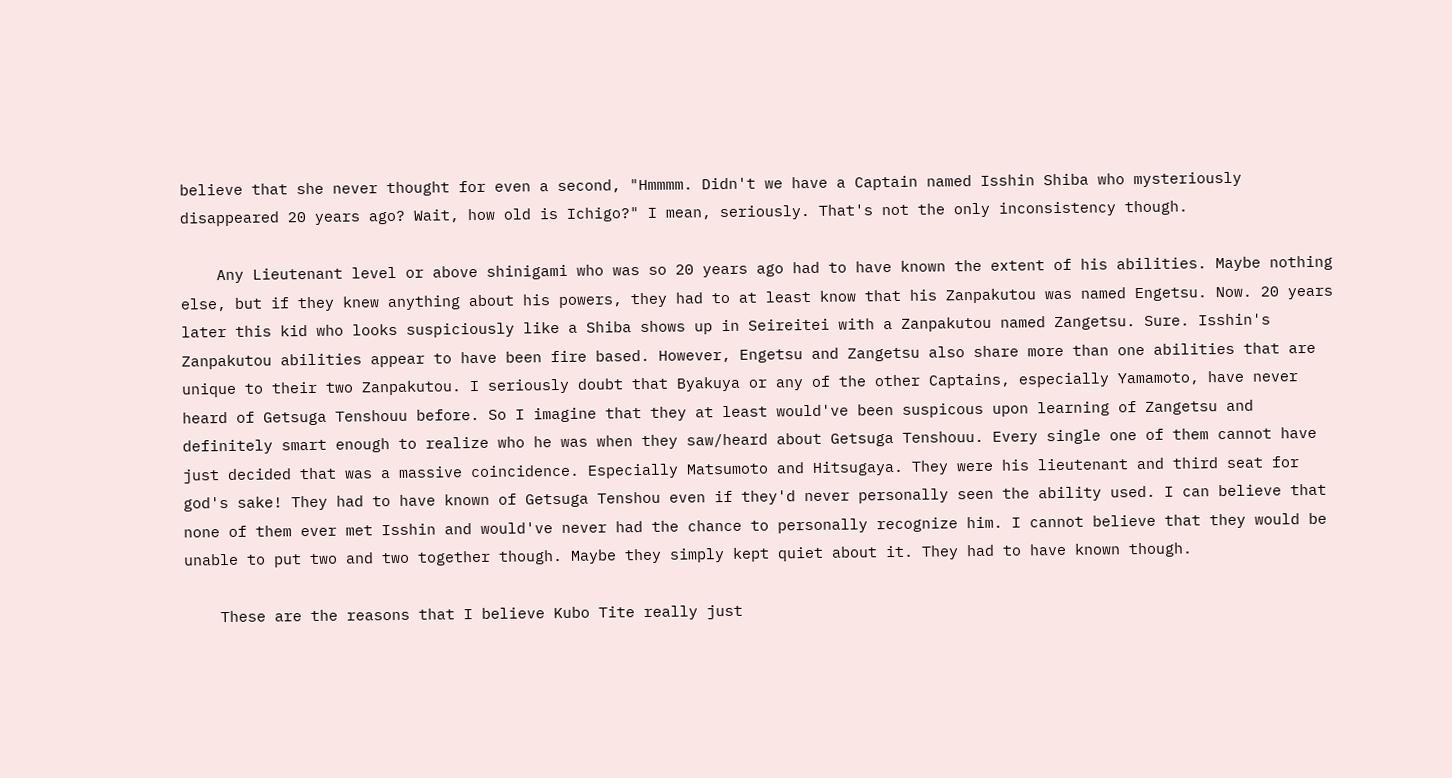believe that she never thought for even a second, "Hmmmm. Didn't we have a Captain named Isshin Shiba who mysteriously disappeared 20 years ago? Wait, how old is Ichigo?" I mean, seriously. That's not the only inconsistency though.

    Any Lieutenant level or above shinigami who was so 20 years ago had to have known the extent of his abilities. Maybe nothing else, but if they knew anything about his powers, they had to at least know that his Zanpakutou was named Engetsu. Now. 20 years later this kid who looks suspiciously like a Shiba shows up in Seireitei with a Zanpakutou named Zangetsu. Sure. Isshin's Zanpakutou abilities appear to have been fire based. However, Engetsu and Zangetsu also share more than one abilities that are unique to their two Zanpakutou. I seriously doubt that Byakuya or any of the other Captains, especially Yamamoto, have never heard of Getsuga Tenshouu before. So I imagine that they at least would've been suspicous upon learning of Zangetsu and definitely smart enough to realize who he was when they saw/heard about Getsuga Tenshouu. Every single one of them cannot have just decided that was a massive coincidence. Especially Matsumoto and Hitsugaya. They were his lieutenant and third seat for god's sake! They had to have known of Getsuga Tenshou even if they'd never personally seen the ability used. I can believe that none of them ever met Isshin and would've never had the chance to personally recognize him. I cannot believe that they would be unable to put two and two together though. Maybe they simply kept quiet about it. They had to have known though.

    These are the reasons that I believe Kubo Tite really just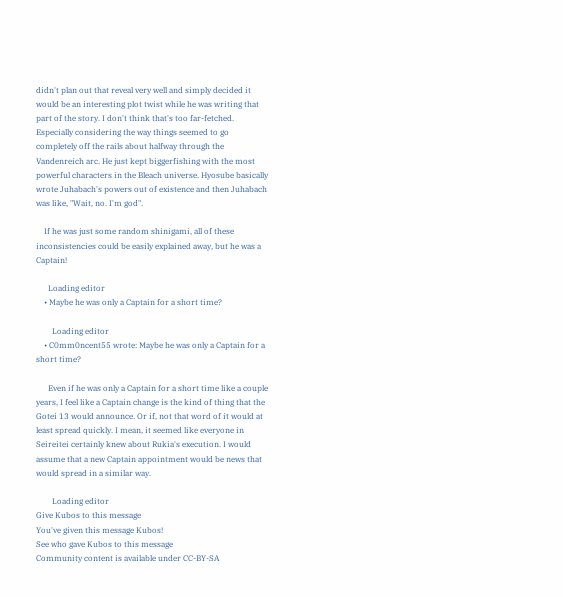didn't plan out that reveal very well and simply decided it would be an interesting plot twist while he was writing that part of the story. I don't think that's too far-fetched. Especially considering the way things seemed to go completely off the rails about halfway through the Vandenreich arc. He just kept biggerfishing with the most powerful characters in the Bleach universe. Hyosube basically wrote Juhabach's powers out of existence and then Juhabach was like, "Wait, no. I'm god".

    If he was just some random shinigami, all of these inconsistencies could be easily explained away, but he was a Captain!

      Loading editor
    • Maybe he was only a Captain for a short time?

        Loading editor
    • C0mm0ncent55 wrote: Maybe he was only a Captain for a short time?

      Even if he was only a Captain for a short time like a couple years, I feel like a Captain change is the kind of thing that the Gotei 13 would announce. Or if, not that word of it would at least spread quickly. I mean, it seemed like everyone in Seireitei certainly knew about Rukia's execution. I would assume that a new Captain appointment would be news that would spread in a similar way.

        Loading editor
Give Kubos to this message
You've given this message Kubos!
See who gave Kubos to this message
Community content is available under CC-BY-SA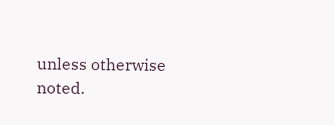unless otherwise noted.